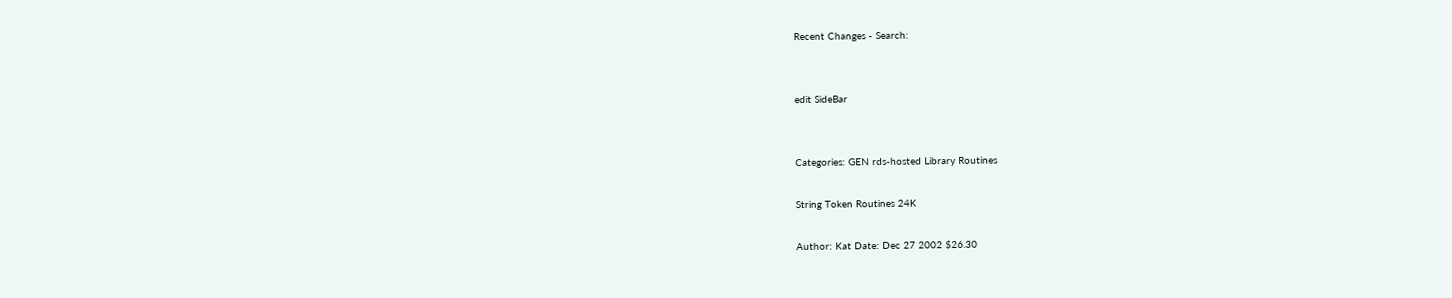Recent Changes - Search:


edit SideBar


Categories: GEN rds-hosted Library Routines

String Token Routines 24K

Author: Kat Date: Dec 27 2002 $26.30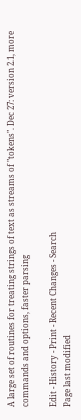A large set of routines for treating strings of text as streams of "tokens". Dec 27: version 2.1, more commands and options, faster parsing

Edit - History - Print - Recent Changes - Search
Page last modified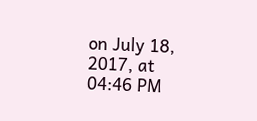on July 18, 2017, at 04:46 PM